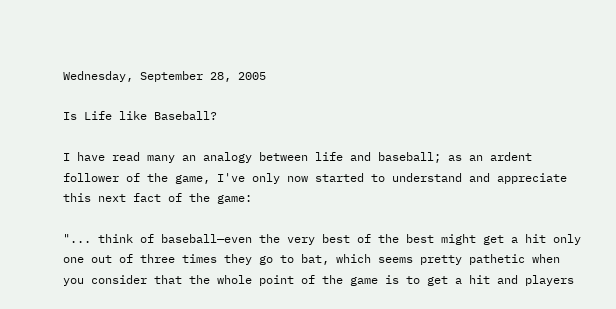Wednesday, September 28, 2005

Is Life like Baseball?

I have read many an analogy between life and baseball; as an ardent follower of the game, I've only now started to understand and appreciate this next fact of the game:

"... think of baseball—even the very best of the best might get a hit only one out of three times they go to bat, which seems pretty pathetic when you consider that the whole point of the game is to get a hit and players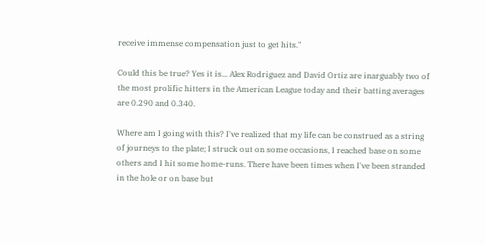receive immense compensation just to get hits."

Could this be true? Yes it is... Alex Rodriguez and David Ortiz are inarguably two of the most prolific hitters in the American League today and their batting averages are 0.290 and 0.340.

Where am I going with this? I've realized that my life can be construed as a string of journeys to the plate; I struck out on some occasions, I reached base on some others and I hit some home-runs. There have been times when I've been stranded in the hole or on base but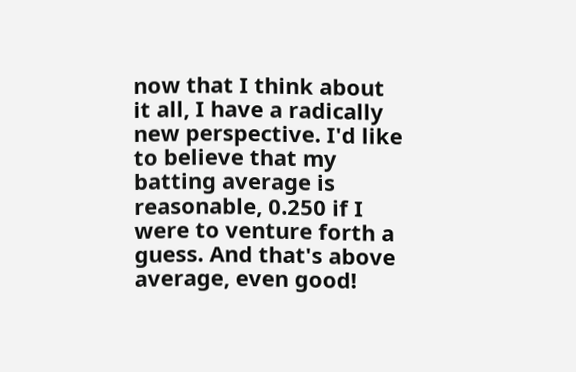now that I think about it all, I have a radically new perspective. I'd like to believe that my batting average is reasonable, 0.250 if I were to venture forth a guess. And that's above average, even good!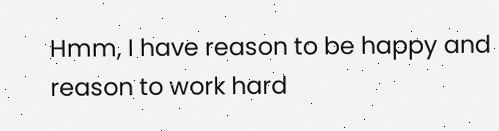Hmm, I have reason to be happy and reason to work hard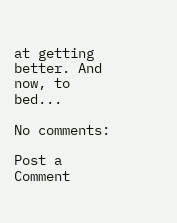at getting better. And now, to bed...

No comments:

Post a Comment